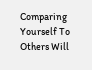Comparing Yourself To Others Will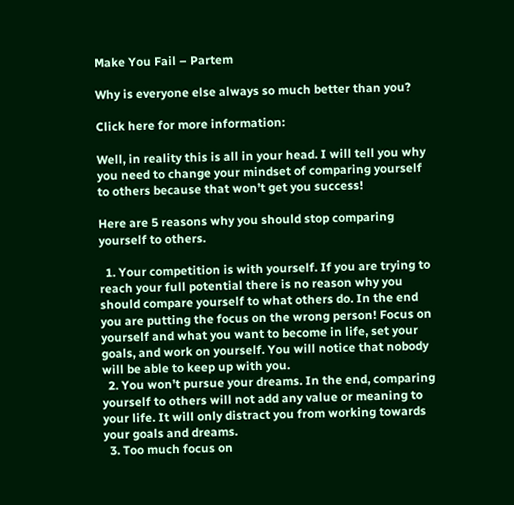Make You Fail – Partem

Why is everyone else always so much better than you?

Click here for more information:

Well, in reality this is all in your head. I will tell you why you need to change your mindset of comparing yourself to others because that won’t get you success!

Here are 5 reasons why you should stop comparing yourself to others.

  1. Your competition is with yourself. If you are trying to reach your full potential there is no reason why you should compare yourself to what others do. In the end you are putting the focus on the wrong person! Focus on yourself and what you want to become in life, set your goals, and work on yourself. You will notice that nobody will be able to keep up with you.
  2. You won’t pursue your dreams. In the end, comparing yourself to others will not add any value or meaning to your life. It will only distract you from working towards your goals and dreams.
  3. Too much focus on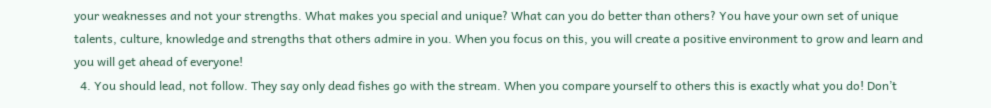your weaknesses and not your strengths. What makes you special and unique? What can you do better than others? You have your own set of unique talents, culture, knowledge and strengths that others admire in you. When you focus on this, you will create a positive environment to grow and learn and you will get ahead of everyone!
  4. You should lead, not follow. They say only dead fishes go with the stream. When you compare yourself to others this is exactly what you do! Don’t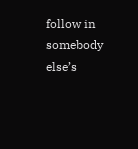follow in somebody else’s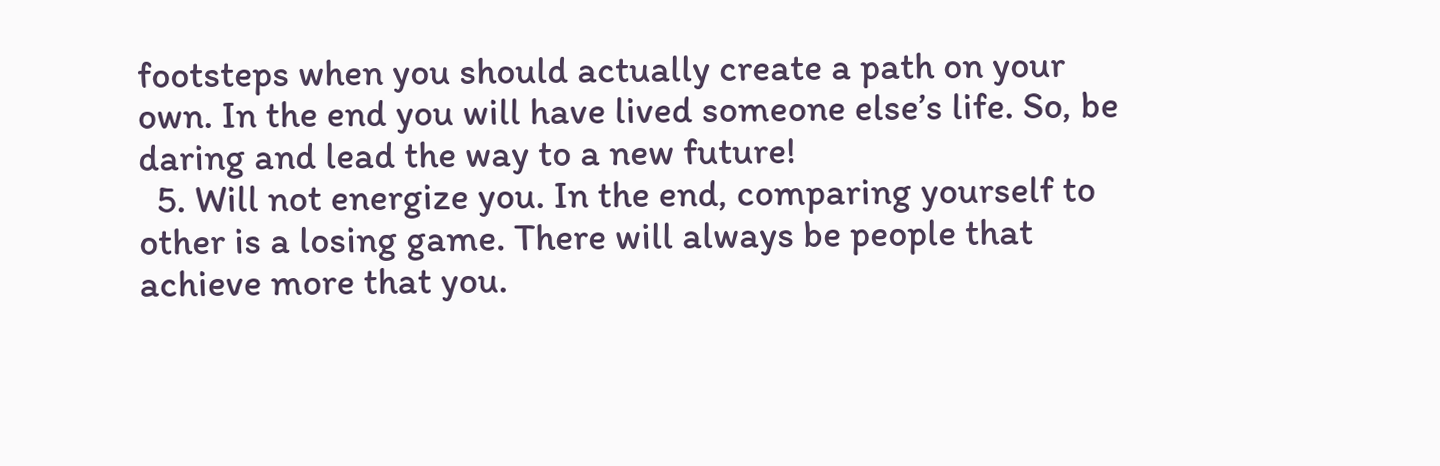footsteps when you should actually create a path on your own. In the end you will have lived someone else’s life. So, be daring and lead the way to a new future!
  5. Will not energize you. In the end, comparing yourself to other is a losing game. There will always be people that achieve more that you.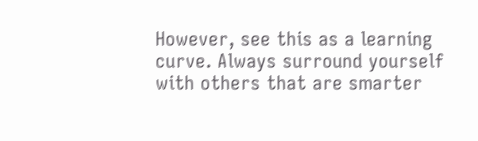However, see this as a learning curve. Always surround yourself with others that are smarter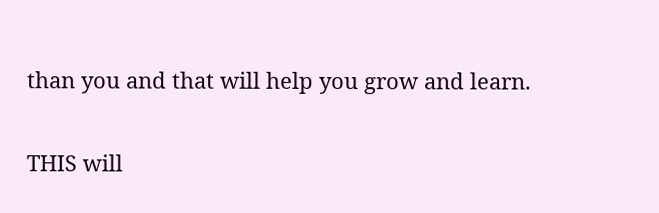than you and that will help you grow and learn.

THIS will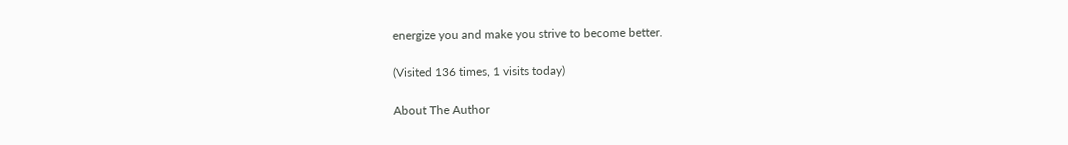energize you and make you strive to become better.

(Visited 136 times, 1 visits today)

About The Author